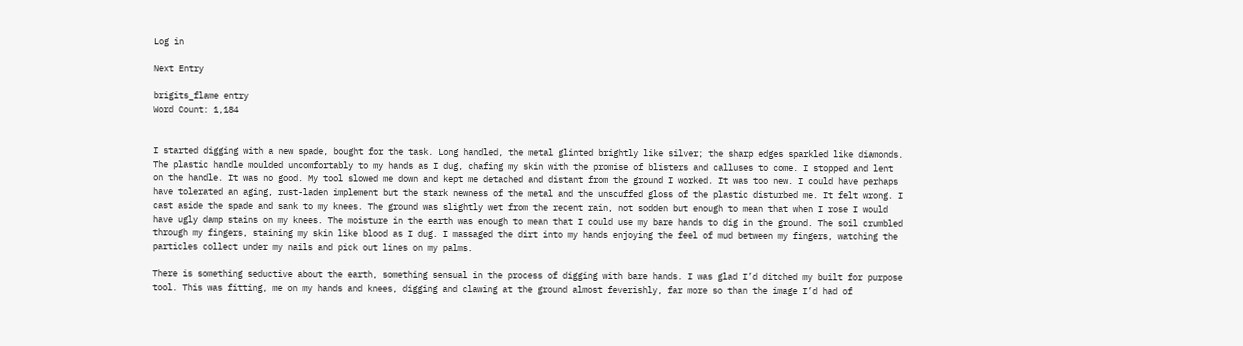Log in

Next Entry

brigits_flame entry
Word Count: 1,184


I started digging with a new spade, bought for the task. Long handled, the metal glinted brightly like silver; the sharp edges sparkled like diamonds. The plastic handle moulded uncomfortably to my hands as I dug, chafing my skin with the promise of blisters and calluses to come. I stopped and lent on the handle. It was no good. My tool slowed me down and kept me detached and distant from the ground I worked. It was too new. I could have perhaps have tolerated an aging, rust-laden implement but the stark newness of the metal and the unscuffed gloss of the plastic disturbed me. It felt wrong. I cast aside the spade and sank to my knees. The ground was slightly wet from the recent rain, not sodden but enough to mean that when I rose I would have ugly damp stains on my knees. The moisture in the earth was enough to mean that I could use my bare hands to dig in the ground. The soil crumbled through my fingers, staining my skin like blood as I dug. I massaged the dirt into my hands enjoying the feel of mud between my fingers, watching the particles collect under my nails and pick out lines on my palms.

There is something seductive about the earth, something sensual in the process of digging with bare hands. I was glad I’d ditched my built for purpose tool. This was fitting, me on my hands and knees, digging and clawing at the ground almost feverishly, far more so than the image I’d had of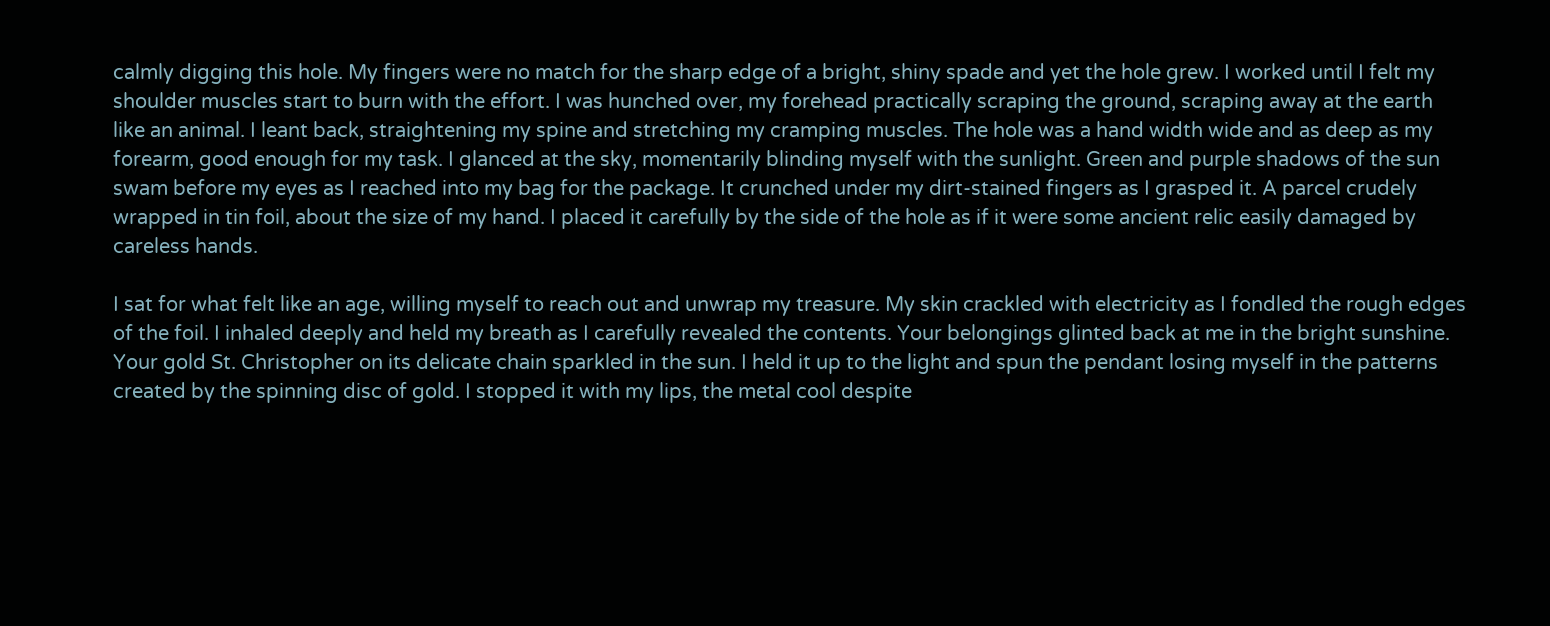calmly digging this hole. My fingers were no match for the sharp edge of a bright, shiny spade and yet the hole grew. I worked until I felt my shoulder muscles start to burn with the effort. I was hunched over, my forehead practically scraping the ground, scraping away at the earth like an animal. I leant back, straightening my spine and stretching my cramping muscles. The hole was a hand width wide and as deep as my forearm, good enough for my task. I glanced at the sky, momentarily blinding myself with the sunlight. Green and purple shadows of the sun swam before my eyes as I reached into my bag for the package. It crunched under my dirt-stained fingers as I grasped it. A parcel crudely wrapped in tin foil, about the size of my hand. I placed it carefully by the side of the hole as if it were some ancient relic easily damaged by careless hands.

I sat for what felt like an age, willing myself to reach out and unwrap my treasure. My skin crackled with electricity as I fondled the rough edges of the foil. I inhaled deeply and held my breath as I carefully revealed the contents. Your belongings glinted back at me in the bright sunshine. Your gold St. Christopher on its delicate chain sparkled in the sun. I held it up to the light and spun the pendant losing myself in the patterns created by the spinning disc of gold. I stopped it with my lips, the metal cool despite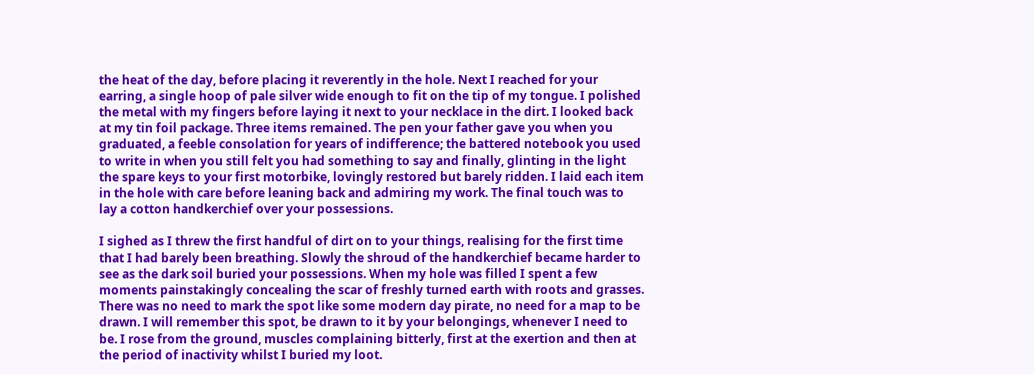the heat of the day, before placing it reverently in the hole. Next I reached for your earring, a single hoop of pale silver wide enough to fit on the tip of my tongue. I polished the metal with my fingers before laying it next to your necklace in the dirt. I looked back at my tin foil package. Three items remained. The pen your father gave you when you graduated, a feeble consolation for years of indifference; the battered notebook you used to write in when you still felt you had something to say and finally, glinting in the light the spare keys to your first motorbike, lovingly restored but barely ridden. I laid each item in the hole with care before leaning back and admiring my work. The final touch was to lay a cotton handkerchief over your possessions.

I sighed as I threw the first handful of dirt on to your things, realising for the first time that I had barely been breathing. Slowly the shroud of the handkerchief became harder to see as the dark soil buried your possessions. When my hole was filled I spent a few moments painstakingly concealing the scar of freshly turned earth with roots and grasses. There was no need to mark the spot like some modern day pirate, no need for a map to be drawn. I will remember this spot, be drawn to it by your belongings, whenever I need to be. I rose from the ground, muscles complaining bitterly, first at the exertion and then at the period of inactivity whilst I buried my loot.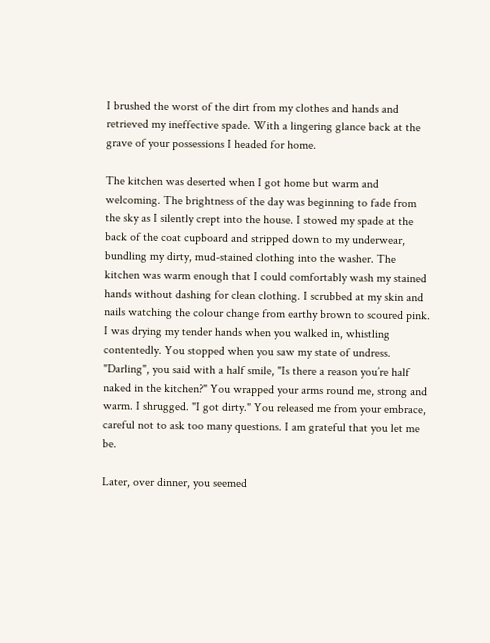I brushed the worst of the dirt from my clothes and hands and retrieved my ineffective spade. With a lingering glance back at the grave of your possessions I headed for home.

The kitchen was deserted when I got home but warm and welcoming. The brightness of the day was beginning to fade from the sky as I silently crept into the house. I stowed my spade at the back of the coat cupboard and stripped down to my underwear, bundling my dirty, mud-stained clothing into the washer. The kitchen was warm enough that I could comfortably wash my stained hands without dashing for clean clothing. I scrubbed at my skin and nails watching the colour change from earthy brown to scoured pink. I was drying my tender hands when you walked in, whistling contentedly. You stopped when you saw my state of undress. "Darling", you said with a half smile, "Is there a reason you’re half naked in the kitchen?" You wrapped your arms round me, strong and warm. I shrugged. "I got dirty." You released me from your embrace, careful not to ask too many questions. I am grateful that you let me be.

Later, over dinner, you seemed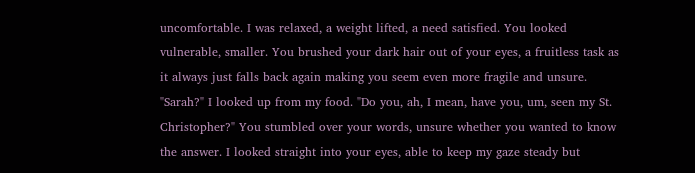uncomfortable. I was relaxed, a weight lifted, a need satisfied. You looked vulnerable, smaller. You brushed your dark hair out of your eyes, a fruitless task as it always just falls back again making you seem even more fragile and unsure. "Sarah?" I looked up from my food. "Do you, ah, I mean, have you, um, seen my St. Christopher?" You stumbled over your words, unsure whether you wanted to know the answer. I looked straight into your eyes, able to keep my gaze steady but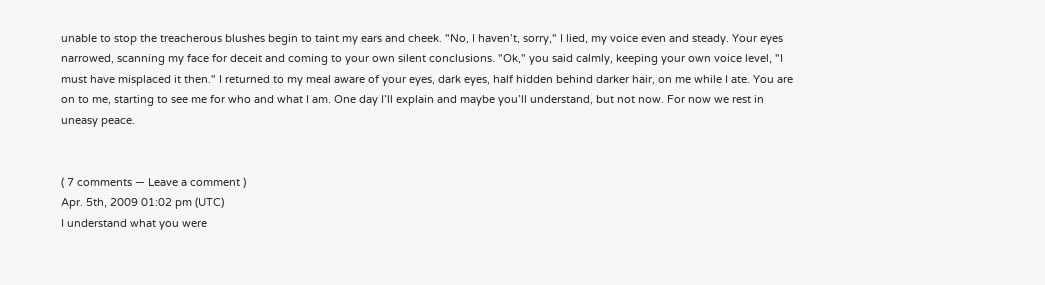unable to stop the treacherous blushes begin to taint my ears and cheek. "No, I haven’t, sorry," I lied, my voice even and steady. Your eyes narrowed, scanning my face for deceit and coming to your own silent conclusions. "Ok," you said calmly, keeping your own voice level, "I must have misplaced it then." I returned to my meal aware of your eyes, dark eyes, half hidden behind darker hair, on me while I ate. You are on to me, starting to see me for who and what I am. One day I’ll explain and maybe you’ll understand, but not now. For now we rest in uneasy peace.


( 7 comments — Leave a comment )
Apr. 5th, 2009 01:02 pm (UTC)
I understand what you were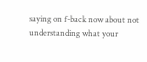saying on f-back now about not understanding what your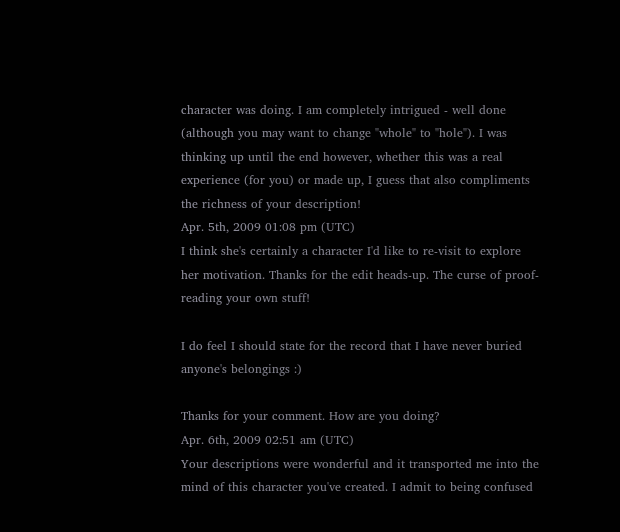character was doing. I am completely intrigued - well done (although you may want to change "whole" to "hole"). I was thinking up until the end however, whether this was a real experience (for you) or made up, I guess that also compliments the richness of your description!
Apr. 5th, 2009 01:08 pm (UTC)
I think she's certainly a character I'd like to re-visit to explore her motivation. Thanks for the edit heads-up. The curse of proof-reading your own stuff!

I do feel I should state for the record that I have never buried anyone's belongings :)

Thanks for your comment. How are you doing?
Apr. 6th, 2009 02:51 am (UTC)
Your descriptions were wonderful and it transported me into the mind of this character you've created. I admit to being confused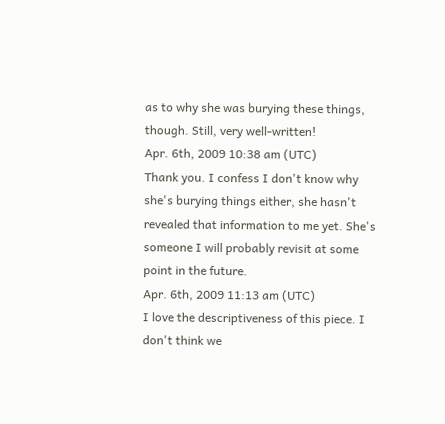as to why she was burying these things, though. Still, very well-written!
Apr. 6th, 2009 10:38 am (UTC)
Thank you. I confess I don't know why she's burying things either, she hasn't revealed that information to me yet. She's someone I will probably revisit at some point in the future.
Apr. 6th, 2009 11:13 am (UTC)
I love the descriptiveness of this piece. I don't think we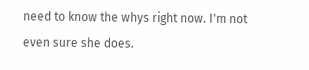need to know the whys right now. I'm not even sure she does.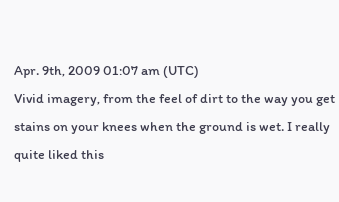Apr. 9th, 2009 01:07 am (UTC)
Vivid imagery, from the feel of dirt to the way you get stains on your knees when the ground is wet. I really quite liked this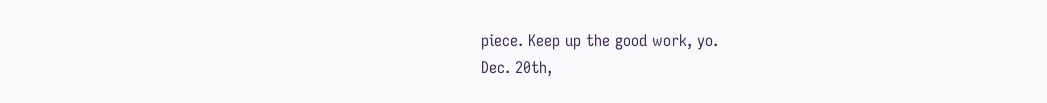piece. Keep up the good work, yo.
Dec. 20th,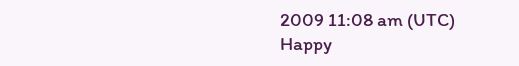2009 11:08 am (UTC)
Happy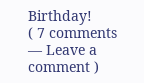Birthday!
( 7 comments — Leave a comment )